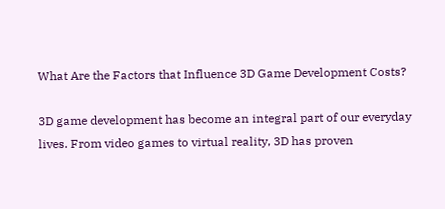What Are the Factors that Influence 3D Game Development Costs?

3D game development has become an integral part of our everyday lives. From video games to virtual reality, 3D has proven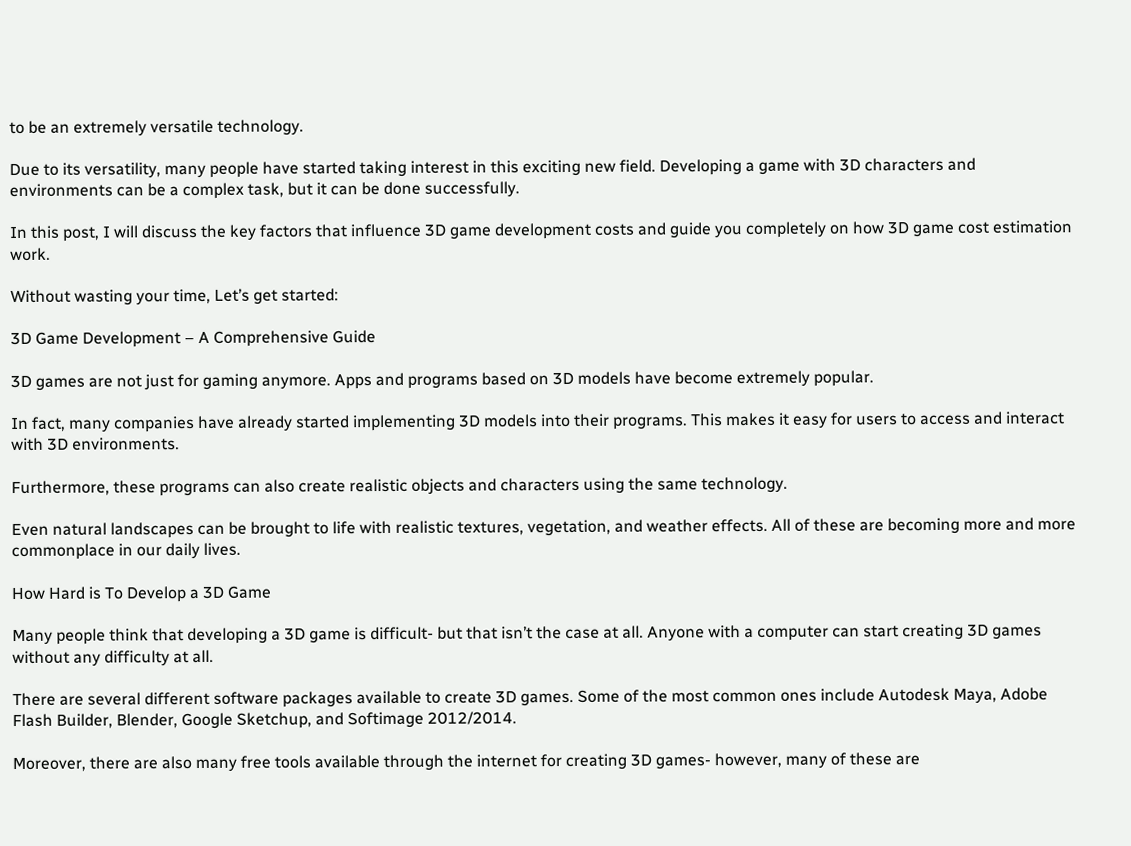to be an extremely versatile technology.

Due to its versatility, many people have started taking interest in this exciting new field. Developing a game with 3D characters and environments can be a complex task, but it can be done successfully.

In this post, I will discuss the key factors that influence 3D game development costs and guide you completely on how 3D game cost estimation work.

Without wasting your time, Let’s get started:

3D Game Development – A Comprehensive Guide

3D games are not just for gaming anymore. Apps and programs based on 3D models have become extremely popular.

In fact, many companies have already started implementing 3D models into their programs. This makes it easy for users to access and interact with 3D environments.

Furthermore, these programs can also create realistic objects and characters using the same technology.

Even natural landscapes can be brought to life with realistic textures, vegetation, and weather effects. All of these are becoming more and more commonplace in our daily lives.

How Hard is To Develop a 3D Game

Many people think that developing a 3D game is difficult- but that isn’t the case at all. Anyone with a computer can start creating 3D games without any difficulty at all.

There are several different software packages available to create 3D games. Some of the most common ones include Autodesk Maya, Adobe Flash Builder, Blender, Google Sketchup, and Softimage 2012/2014.

Moreover, there are also many free tools available through the internet for creating 3D games- however, many of these are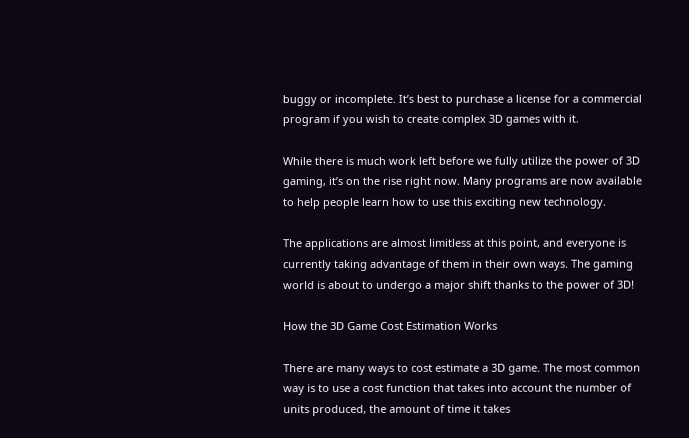buggy or incomplete. It’s best to purchase a license for a commercial program if you wish to create complex 3D games with it.

While there is much work left before we fully utilize the power of 3D gaming, it’s on the rise right now. Many programs are now available to help people learn how to use this exciting new technology.

The applications are almost limitless at this point, and everyone is currently taking advantage of them in their own ways. The gaming world is about to undergo a major shift thanks to the power of 3D!

How the 3D Game Cost Estimation Works

There are many ways to cost estimate a 3D game. The most common way is to use a cost function that takes into account the number of units produced, the amount of time it takes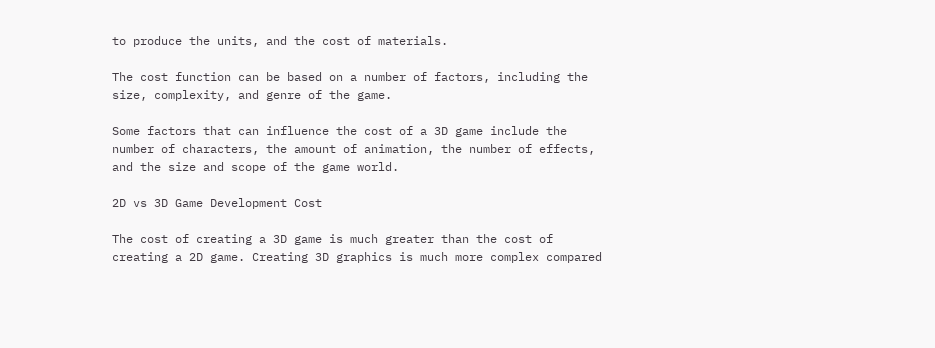to produce the units, and the cost of materials.

The cost function can be based on a number of factors, including the size, complexity, and genre of the game.

Some factors that can influence the cost of a 3D game include the number of characters, the amount of animation, the number of effects, and the size and scope of the game world.

2D vs 3D Game Development Cost

The cost of creating a 3D game is much greater than the cost of creating a 2D game. Creating 3D graphics is much more complex compared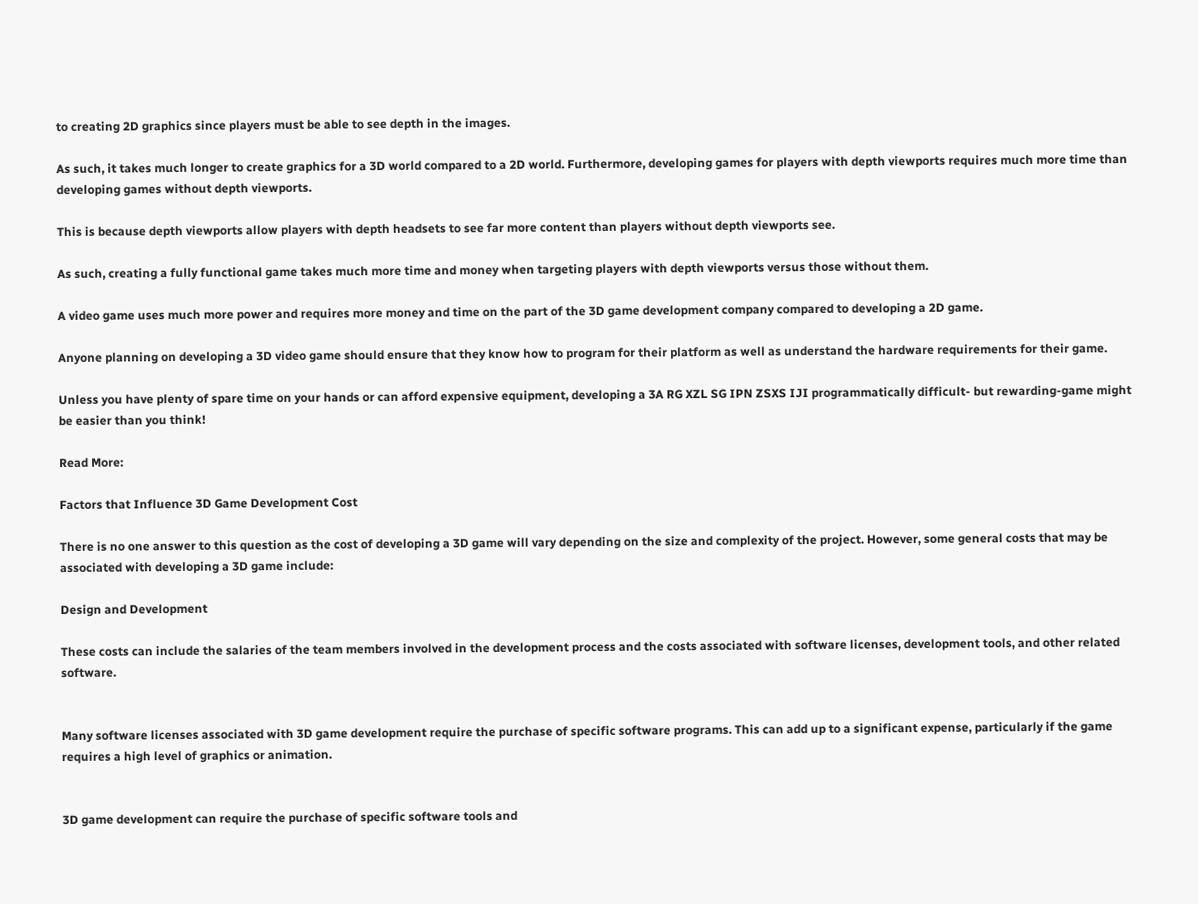to creating 2D graphics since players must be able to see depth in the images.

As such, it takes much longer to create graphics for a 3D world compared to a 2D world. Furthermore, developing games for players with depth viewports requires much more time than developing games without depth viewports.

This is because depth viewports allow players with depth headsets to see far more content than players without depth viewports see.

As such, creating a fully functional game takes much more time and money when targeting players with depth viewports versus those without them.

A video game uses much more power and requires more money and time on the part of the 3D game development company compared to developing a 2D game.

Anyone planning on developing a 3D video game should ensure that they know how to program for their platform as well as understand the hardware requirements for their game.

Unless you have plenty of spare time on your hands or can afford expensive equipment, developing a 3A RG XZL SG IPN ZSXS IJI programmatically difficult- but rewarding-game might be easier than you think!

Read More:

Factors that Influence 3D Game Development Cost

There is no one answer to this question as the cost of developing a 3D game will vary depending on the size and complexity of the project. However, some general costs that may be associated with developing a 3D game include:

Design and Development

These costs can include the salaries of the team members involved in the development process and the costs associated with software licenses, development tools, and other related software.


Many software licenses associated with 3D game development require the purchase of specific software programs. This can add up to a significant expense, particularly if the game requires a high level of graphics or animation.


3D game development can require the purchase of specific software tools and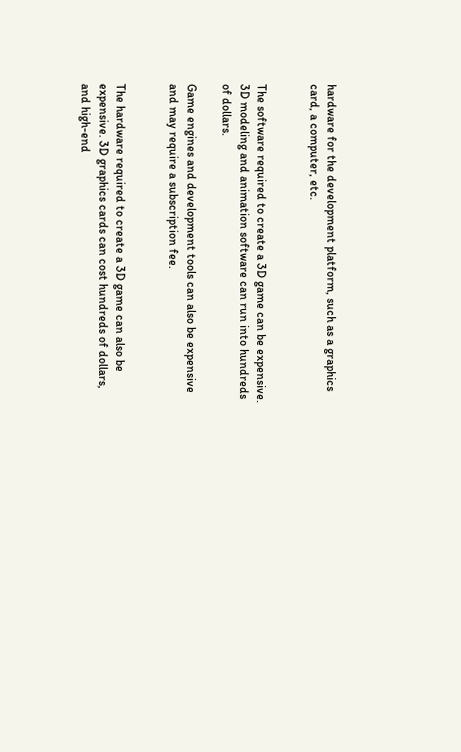hardware for the development platform, such as a graphics card, a computer, etc.


The software required to create a 3D game can be expensive. 3D modeling and animation software can run into hundreds of dollars.

Game engines and development tools can also be expensive and may require a subscription fee.


The hardware required to create a 3D game can also be expensive. 3D graphics cards can cost hundreds of dollars, and high-end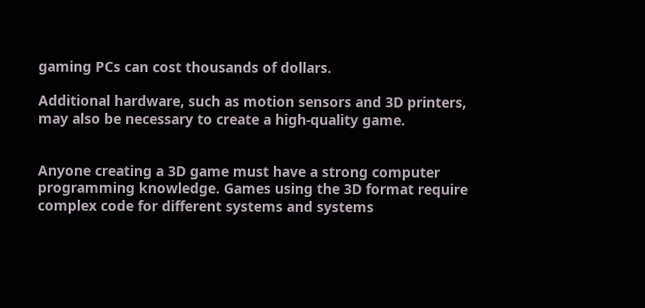gaming PCs can cost thousands of dollars.

Additional hardware, such as motion sensors and 3D printers, may also be necessary to create a high-quality game.


Anyone creating a 3D game must have a strong computer programming knowledge. Games using the 3D format require complex code for different systems and systems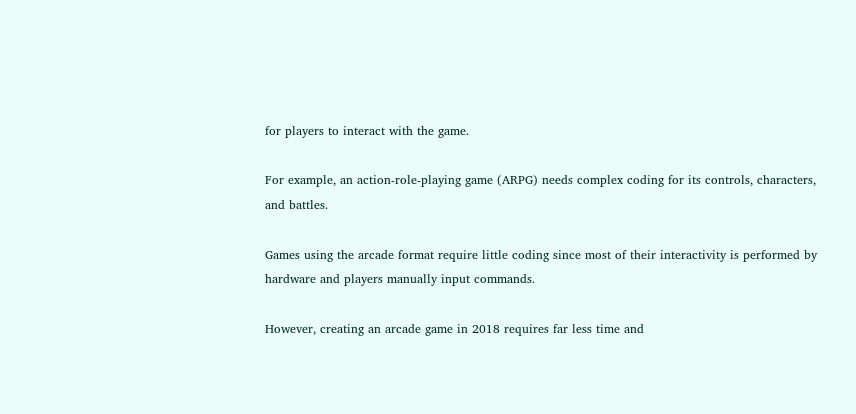for players to interact with the game.

For example, an action-role-playing game (ARPG) needs complex coding for its controls, characters, and battles.

Games using the arcade format require little coding since most of their interactivity is performed by hardware and players manually input commands.

However, creating an arcade game in 2018 requires far less time and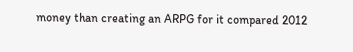money than creating an ARPG for it compared 2012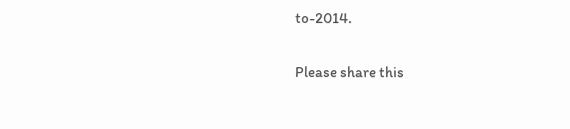to-2014.

Please share this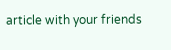article with your friends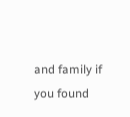and family if you found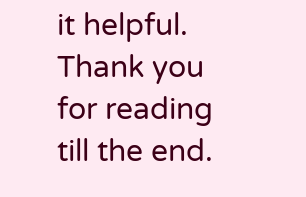it helpful. Thank you for reading till the end.